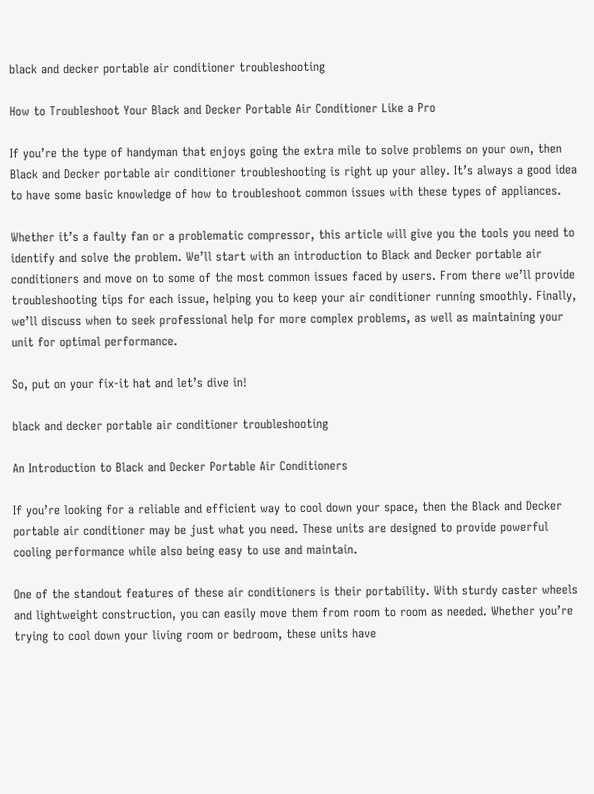black and decker portable air conditioner troubleshooting

How to Troubleshoot Your Black and Decker Portable Air Conditioner Like a Pro

If you’re the type of handyman that enjoys going the extra mile to solve problems on your own, then Black and Decker portable air conditioner troubleshooting is right up your alley. It’s always a good idea to have some basic knowledge of how to troubleshoot common issues with these types of appliances.

Whether it’s a faulty fan or a problematic compressor, this article will give you the tools you need to identify and solve the problem. We’ll start with an introduction to Black and Decker portable air conditioners and move on to some of the most common issues faced by users. From there we’ll provide troubleshooting tips for each issue, helping you to keep your air conditioner running smoothly. Finally, we’ll discuss when to seek professional help for more complex problems, as well as maintaining your unit for optimal performance.

So, put on your fix-it hat and let’s dive in!

black and decker portable air conditioner troubleshooting

An Introduction to Black and Decker Portable Air Conditioners

If you’re looking for a reliable and efficient way to cool down your space, then the Black and Decker portable air conditioner may be just what you need. These units are designed to provide powerful cooling performance while also being easy to use and maintain.

One of the standout features of these air conditioners is their portability. With sturdy caster wheels and lightweight construction, you can easily move them from room to room as needed. Whether you’re trying to cool down your living room or bedroom, these units have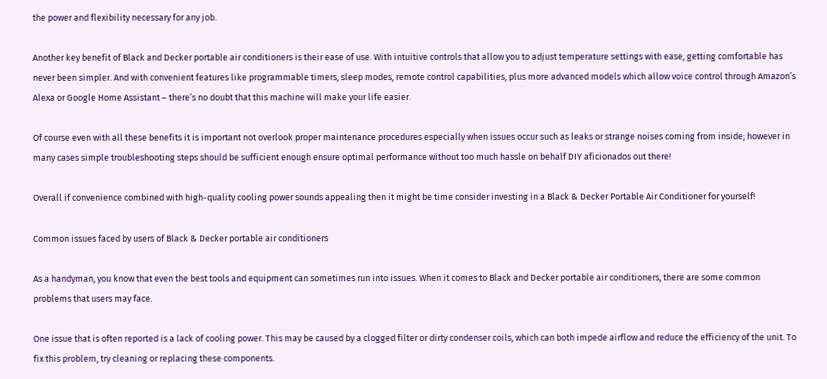the power and flexibility necessary for any job.

Another key benefit of Black and Decker portable air conditioners is their ease of use. With intuitive controls that allow you to adjust temperature settings with ease, getting comfortable has never been simpler. And with convenient features like programmable timers, sleep modes, remote control capabilities, plus more advanced models which allow voice control through Amazon’s Alexa or Google Home Assistant – there’s no doubt that this machine will make your life easier.

Of course even with all these benefits it is important not overlook proper maintenance procedures especially when issues occur such as leaks or strange noises coming from inside; however in many cases simple troubleshooting steps should be sufficient enough ensure optimal performance without too much hassle on behalf DIY aficionados out there!

Overall if convenience combined with high-quality cooling power sounds appealing then it might be time consider investing in a Black & Decker Portable Air Conditioner for yourself!

Common issues faced by users of Black & Decker portable air conditioners

As a handyman, you know that even the best tools and equipment can sometimes run into issues. When it comes to Black and Decker portable air conditioners, there are some common problems that users may face.

One issue that is often reported is a lack of cooling power. This may be caused by a clogged filter or dirty condenser coils, which can both impede airflow and reduce the efficiency of the unit. To fix this problem, try cleaning or replacing these components.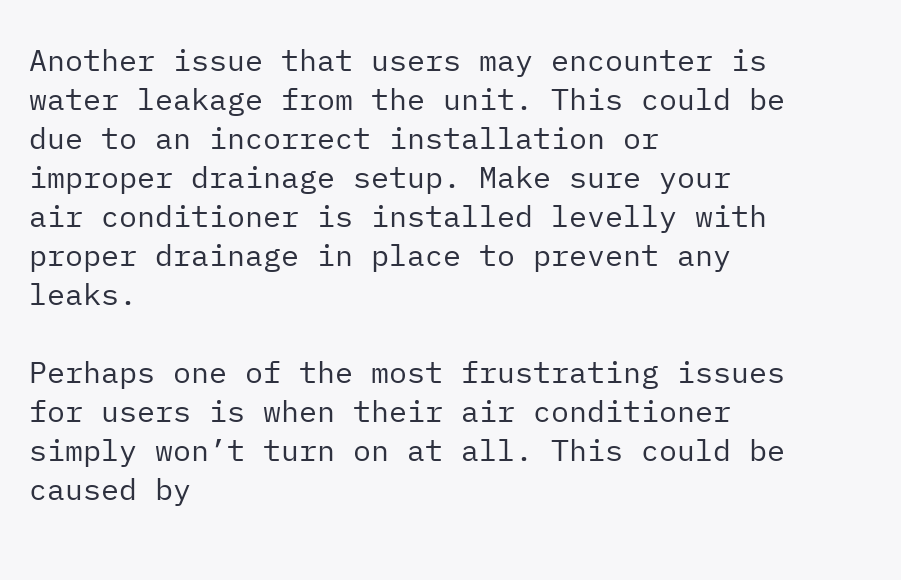Another issue that users may encounter is water leakage from the unit. This could be due to an incorrect installation or improper drainage setup. Make sure your air conditioner is installed levelly with proper drainage in place to prevent any leaks.

Perhaps one of the most frustrating issues for users is when their air conditioner simply won’t turn on at all. This could be caused by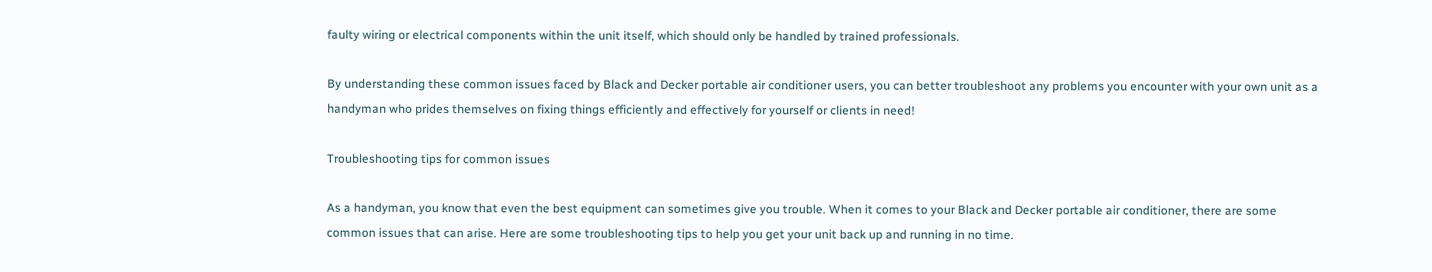faulty wiring or electrical components within the unit itself, which should only be handled by trained professionals.

By understanding these common issues faced by Black and Decker portable air conditioner users, you can better troubleshoot any problems you encounter with your own unit as a handyman who prides themselves on fixing things efficiently and effectively for yourself or clients in need!

Troubleshooting tips for common issues

As a handyman, you know that even the best equipment can sometimes give you trouble. When it comes to your Black and Decker portable air conditioner, there are some common issues that can arise. Here are some troubleshooting tips to help you get your unit back up and running in no time.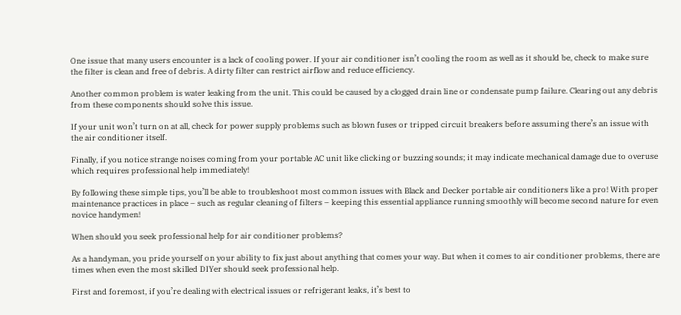One issue that many users encounter is a lack of cooling power. If your air conditioner isn’t cooling the room as well as it should be, check to make sure the filter is clean and free of debris. A dirty filter can restrict airflow and reduce efficiency.

Another common problem is water leaking from the unit. This could be caused by a clogged drain line or condensate pump failure. Clearing out any debris from these components should solve this issue.

If your unit won’t turn on at all, check for power supply problems such as blown fuses or tripped circuit breakers before assuming there’s an issue with the air conditioner itself.

Finally, if you notice strange noises coming from your portable AC unit like clicking or buzzing sounds; it may indicate mechanical damage due to overuse which requires professional help immediately!

By following these simple tips, you’ll be able to troubleshoot most common issues with Black and Decker portable air conditioners like a pro! With proper maintenance practices in place – such as regular cleaning of filters – keeping this essential appliance running smoothly will become second nature for even novice handymen!

When should you seek professional help for air conditioner problems?

As a handyman, you pride yourself on your ability to fix just about anything that comes your way. But when it comes to air conditioner problems, there are times when even the most skilled DIYer should seek professional help.

First and foremost, if you’re dealing with electrical issues or refrigerant leaks, it’s best to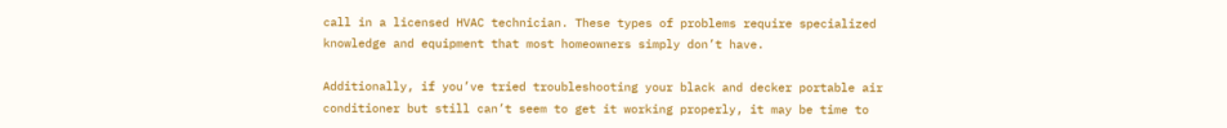call in a licensed HVAC technician. These types of problems require specialized knowledge and equipment that most homeowners simply don’t have.

Additionally, if you’ve tried troubleshooting your black and decker portable air conditioner but still can’t seem to get it working properly, it may be time to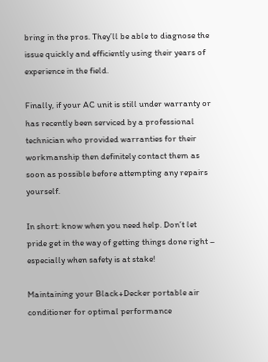bring in the pros. They’ll be able to diagnose the issue quickly and efficiently using their years of experience in the field.

Finally, if your AC unit is still under warranty or has recently been serviced by a professional technician who provided warranties for their workmanship then definitely contact them as soon as possible before attempting any repairs yourself.

In short: know when you need help. Don’t let pride get in the way of getting things done right – especially when safety is at stake!

Maintaining your Black+Decker portable air conditioner for optimal performance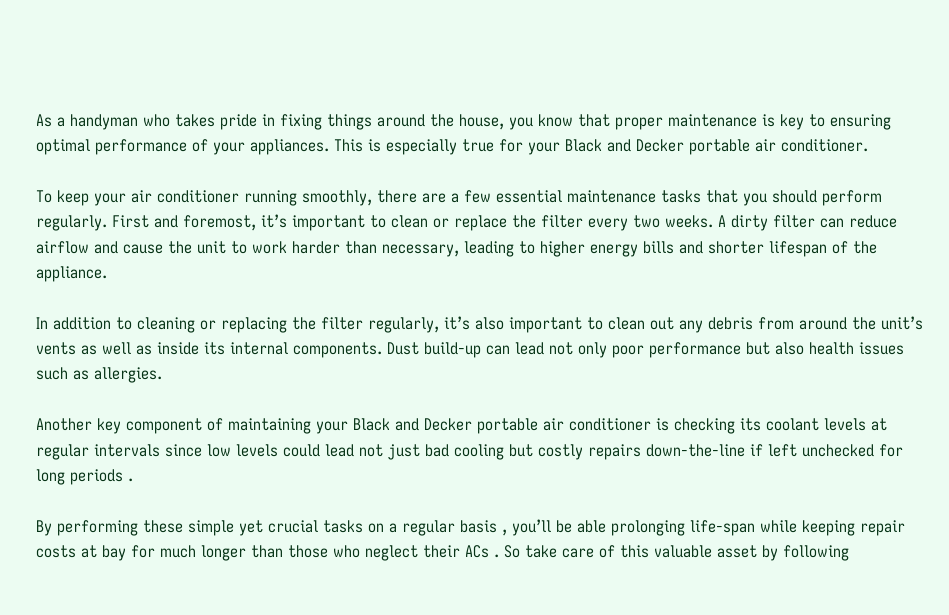As a handyman who takes pride in fixing things around the house, you know that proper maintenance is key to ensuring optimal performance of your appliances. This is especially true for your Black and Decker portable air conditioner.

To keep your air conditioner running smoothly, there are a few essential maintenance tasks that you should perform regularly. First and foremost, it’s important to clean or replace the filter every two weeks. A dirty filter can reduce airflow and cause the unit to work harder than necessary, leading to higher energy bills and shorter lifespan of the appliance.

In addition to cleaning or replacing the filter regularly, it’s also important to clean out any debris from around the unit’s vents as well as inside its internal components. Dust build-up can lead not only poor performance but also health issues such as allergies.

Another key component of maintaining your Black and Decker portable air conditioner is checking its coolant levels at regular intervals since low levels could lead not just bad cooling but costly repairs down-the-line if left unchecked for long periods .

By performing these simple yet crucial tasks on a regular basis , you’ll be able prolonging life-span while keeping repair costs at bay for much longer than those who neglect their ACs . So take care of this valuable asset by following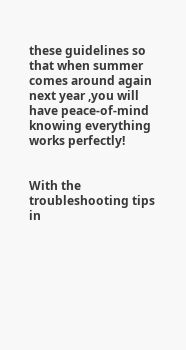these guidelines so that when summer comes around again next year ,you will have peace-of-mind knowing everything works perfectly!


With the troubleshooting tips in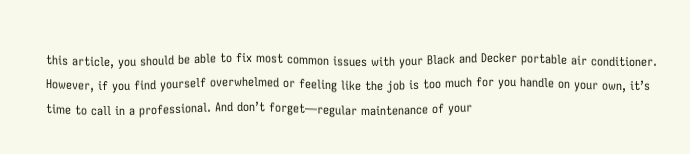this article, you should be able to fix most common issues with your Black and Decker portable air conditioner. However, if you find yourself overwhelmed or feeling like the job is too much for you handle on your own, it’s time to call in a professional. And don’t forget—regular maintenance of your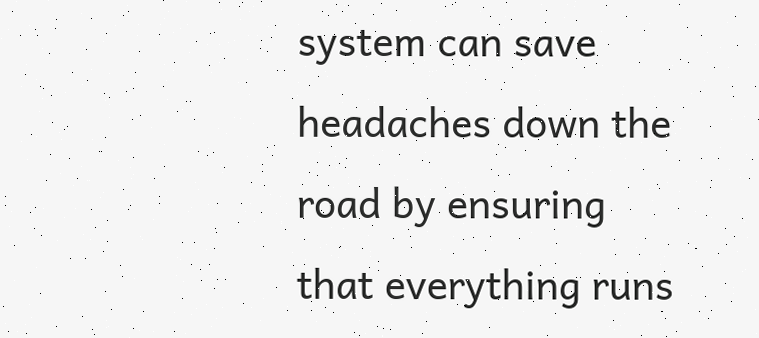system can save headaches down the road by ensuring that everything runs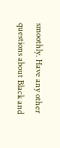smoothly. Have any other questions about Black and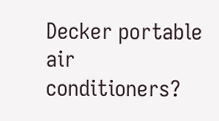Decker portable air conditioners?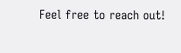Feel free to reach out!